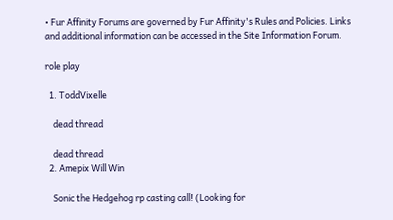• Fur Affinity Forums are governed by Fur Affinity's Rules and Policies. Links and additional information can be accessed in the Site Information Forum.

role play

  1. ToddVixelle

    dead thread

    dead thread
  2. Amepix Will Win

    Sonic the Hedgehog rp casting call! (Looking for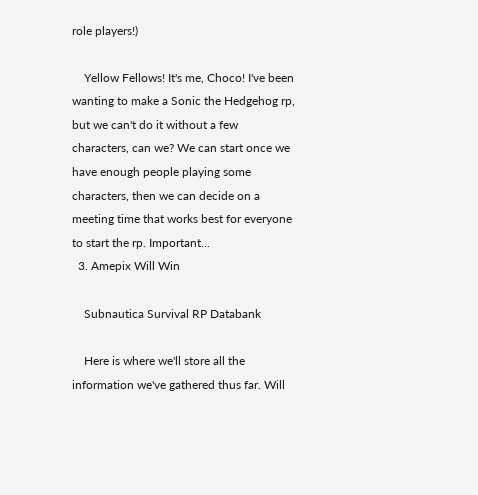role players!)

    Yellow Fellows! It's me, Choco! I've been wanting to make a Sonic the Hedgehog rp, but we can't do it without a few characters, can we? We can start once we have enough people playing some characters, then we can decide on a meeting time that works best for everyone to start the rp. Important...
  3. Amepix Will Win

    Subnautica Survival RP Databank

    Here is where we'll store all the information we've gathered thus far. Will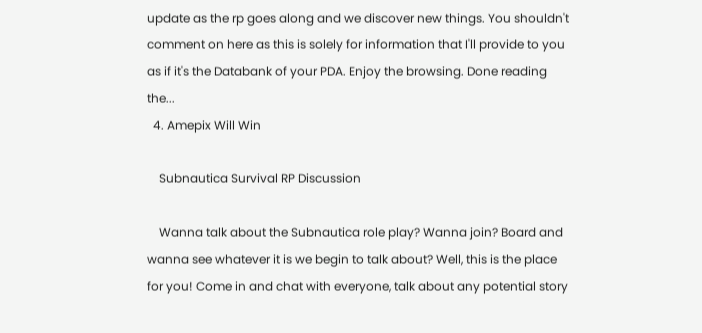update as the rp goes along and we discover new things. You shouldn't comment on here as this is solely for information that I'll provide to you as if it's the Databank of your PDA. Enjoy the browsing. Done reading the...
  4. Amepix Will Win

    Subnautica Survival RP Discussion

    Wanna talk about the Subnautica role play? Wanna join? Board and wanna see whatever it is we begin to talk about? Well, this is the place for you! Come in and chat with everyone, talk about any potential story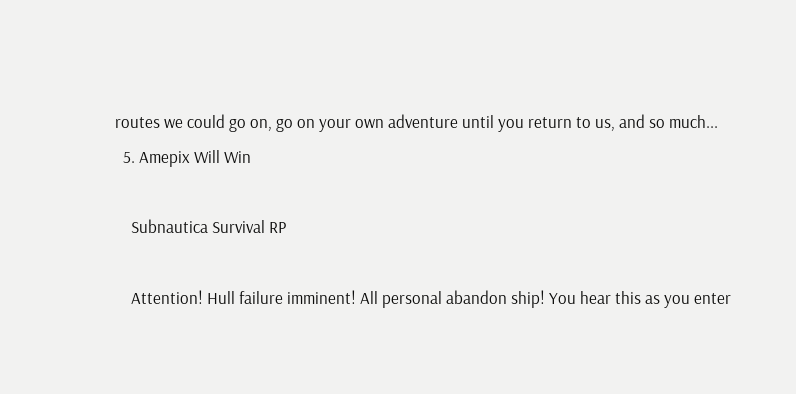routes we could go on, go on your own adventure until you return to us, and so much...
  5. Amepix Will Win

    Subnautica Survival RP

    Attention! Hull failure imminent! All personal abandon ship! You hear this as you enter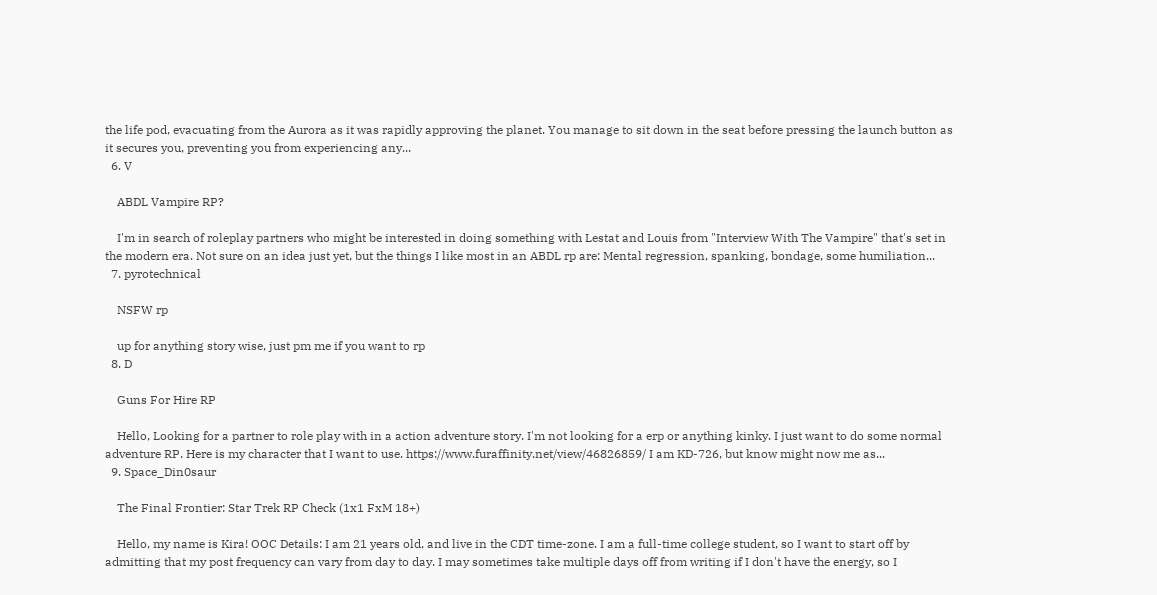the life pod, evacuating from the Aurora as it was rapidly approving the planet. You manage to sit down in the seat before pressing the launch button as it secures you, preventing you from experiencing any...
  6. V

    ABDL Vampire RP?

    I'm in search of roleplay partners who might be interested in doing something with Lestat and Louis from "Interview With The Vampire" that's set in the modern era. Not sure on an idea just yet, but the things I like most in an ABDL rp are: Mental regression, spanking, bondage, some humiliation...
  7. pyrotechnical

    NSFW rp

    up for anything story wise, just pm me if you want to rp
  8. D

    Guns For Hire RP

    Hello, Looking for a partner to role play with in a action adventure story. I'm not looking for a erp or anything kinky. I just want to do some normal adventure RP. Here is my character that I want to use. https://www.furaffinity.net/view/46826859/ I am KD-726, but know might now me as...
  9. Space_Din0saur

    The Final Frontier: Star Trek RP Check (1x1 FxM 18+)

    Hello, my name is Kira! OOC Details: I am 21 years old, and live in the CDT time-zone. I am a full-time college student, so I want to start off by admitting that my post frequency can vary from day to day. I may sometimes take multiple days off from writing if I don't have the energy, so I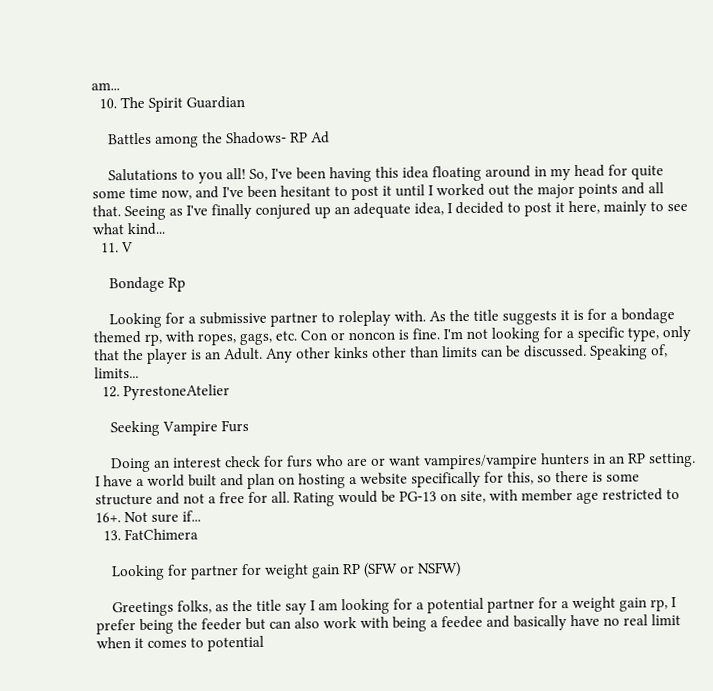am...
  10. The Spirit Guardian

    Battles among the Shadows- RP Ad

    Salutations to you all! So, I've been having this idea floating around in my head for quite some time now, and I've been hesitant to post it until I worked out the major points and all that. Seeing as I've finally conjured up an adequate idea, I decided to post it here, mainly to see what kind...
  11. V

    Bondage Rp

    Looking for a submissive partner to roleplay with. As the title suggests it is for a bondage themed rp, with ropes, gags, etc. Con or noncon is fine. I'm not looking for a specific type, only that the player is an Adult. Any other kinks other than limits can be discussed. Speaking of, limits...
  12. PyrestoneAtelier

    Seeking Vampire Furs

    Doing an interest check for furs who are or want vampires/vampire hunters in an RP setting. I have a world built and plan on hosting a website specifically for this, so there is some structure and not a free for all. Rating would be PG-13 on site, with member age restricted to 16+. Not sure if...
  13. FatChimera

    Looking for partner for weight gain RP (SFW or NSFW)

    Greetings folks, as the title say I am looking for a potential partner for a weight gain rp, I prefer being the feeder but can also work with being a feedee and basically have no real limit when it comes to potential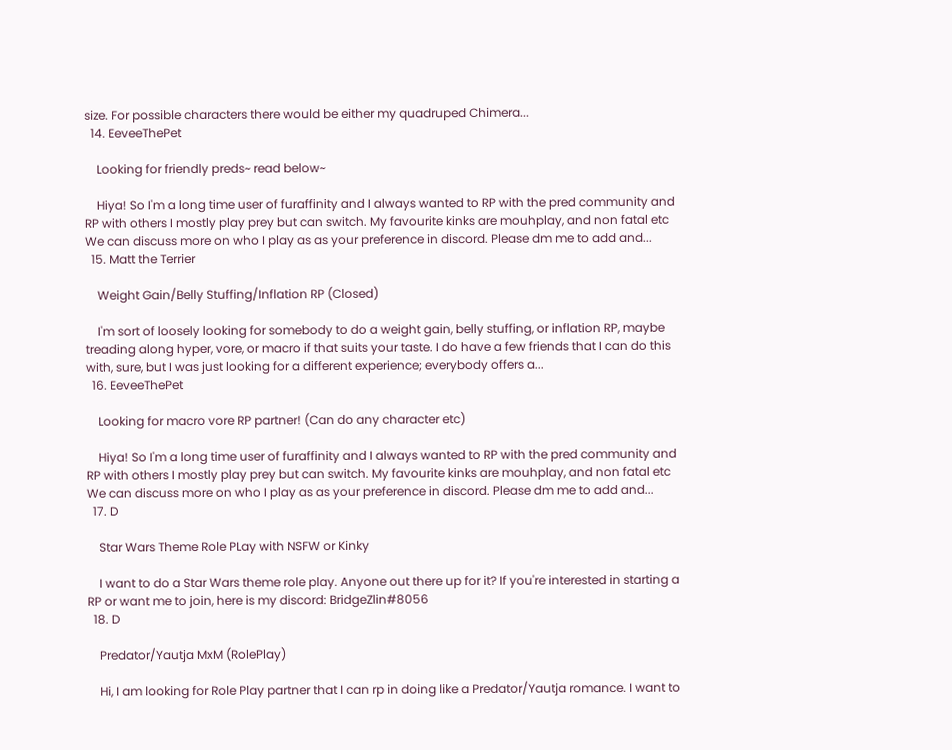size. For possible characters there would be either my quadruped Chimera...
  14. EeveeThePet

    Looking for friendly preds~ read below~

    Hiya! So I'm a long time user of furaffinity and I always wanted to RP with the pred community and RP with others I mostly play prey but can switch. My favourite kinks are mouhplay, and non fatal etc We can discuss more on who I play as as your preference in discord. Please dm me to add and...
  15. Matt the Terrier

    Weight Gain/Belly Stuffing/Inflation RP (Closed)

    I'm sort of loosely looking for somebody to do a weight gain, belly stuffing, or inflation RP, maybe treading along hyper, vore, or macro if that suits your taste. I do have a few friends that I can do this with, sure, but I was just looking for a different experience; everybody offers a...
  16. EeveeThePet

    Looking for macro vore RP partner! (Can do any character etc)

    Hiya! So I'm a long time user of furaffinity and I always wanted to RP with the pred community and RP with others I mostly play prey but can switch. My favourite kinks are mouhplay, and non fatal etc We can discuss more on who I play as as your preference in discord. Please dm me to add and...
  17. D

    Star Wars Theme Role PLay with NSFW or Kinky

    I want to do a Star Wars theme role play. Anyone out there up for it? If you're interested in starting a RP or want me to join, here is my discord: BridgeZlin#8056
  18. D

    Predator/Yautja MxM (RolePlay)

    Hi, I am looking for Role Play partner that I can rp in doing like a Predator/Yautja romance. I want to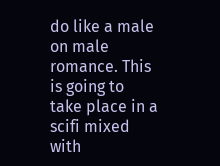do like a male on male romance. This is going to take place in a scifi mixed with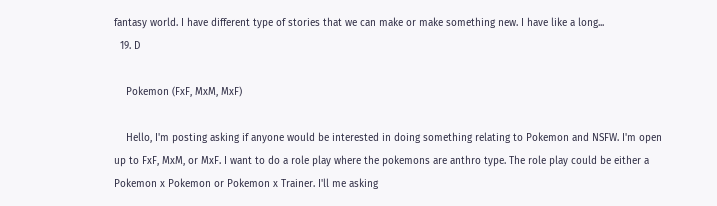fantasy world. I have different type of stories that we can make or make something new. I have like a long...
  19. D

    Pokemon (FxF, MxM, MxF)

    Hello, I'm posting asking if anyone would be interested in doing something relating to Pokemon and NSFW. I'm open up to FxF, MxM, or MxF. I want to do a role play where the pokemons are anthro type. The role play could be either a Pokemon x Pokemon or Pokemon x Trainer. I'll me asking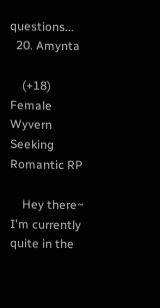questions...
  20. Amynta

    (+18) Female Wyvern Seeking Romantic RP

    Hey there~ I'm currently quite in the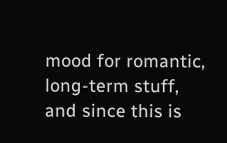mood for romantic, long-term stuff, and since this is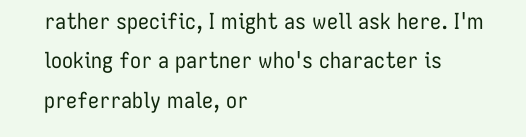rather specific, I might as well ask here. I'm looking for a partner who's character is preferrably male, or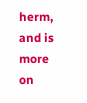herm, and is more on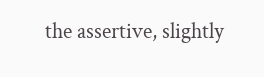the assertive, slightly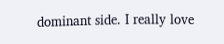dominant side. I really love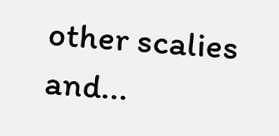other scalies and...